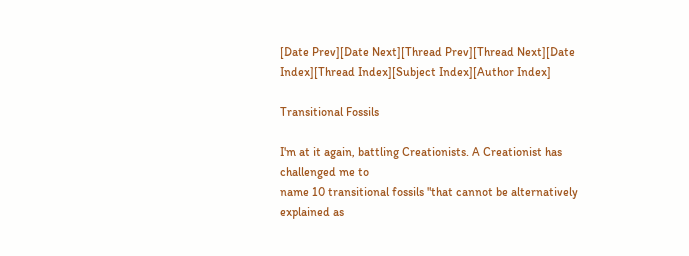[Date Prev][Date Next][Thread Prev][Thread Next][Date Index][Thread Index][Subject Index][Author Index]

Transitional Fossils

I'm at it again, battling Creationists. A Creationist has challenged me to
name 10 transitional fossils "that cannot be alternatively explained as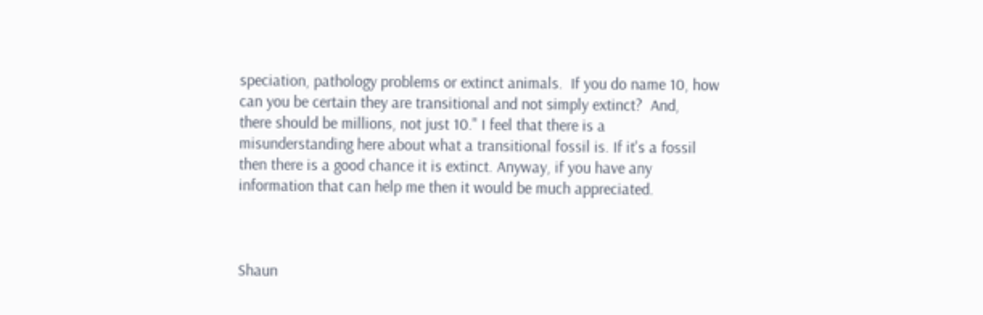speciation, pathology problems or extinct animals.  If you do name 10, how
can you be certain they are transitional and not simply extinct?  And,
there should be millions, not just 10." I feel that there is a
misunderstanding here about what a transitional fossil is. If it's a fossil
then there is a good chance it is extinct. Anyway, if you have any
information that can help me then it would be much appreciated.



Shaun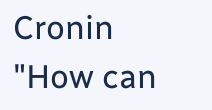Cronin                 "How can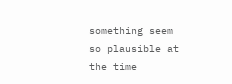something seem so plausible at the time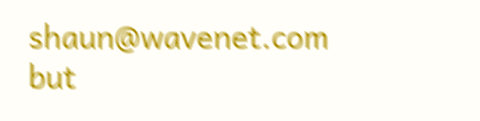shaun@wavenet.com             but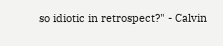so idiotic in retrospect?" - Calvin